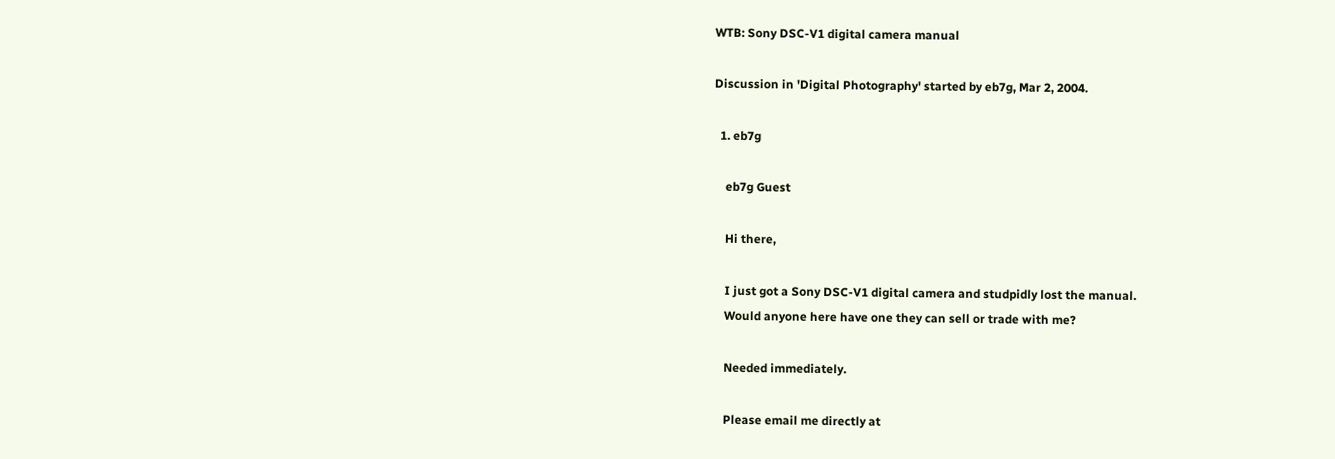WTB: Sony DSC-V1 digital camera manual

Discussion in 'Digital Photography' started by eb7g, Mar 2, 2004.

  1. eb7g

    eb7g Guest

    Hi there,

    I just got a Sony DSC-V1 digital camera and studpidly lost the manual.
    Would anyone here have one they can sell or trade with me?

    Needed immediately.

    Please email me directly at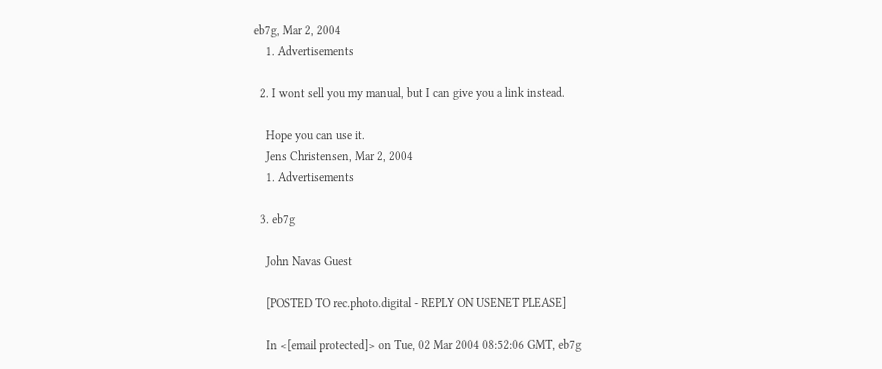eb7g, Mar 2, 2004
    1. Advertisements

  2. I wont sell you my manual, but I can give you a link instead.

    Hope you can use it.
    Jens Christensen, Mar 2, 2004
    1. Advertisements

  3. eb7g

    John Navas Guest

    [POSTED TO rec.photo.digital - REPLY ON USENET PLEASE]

    In <[email protected]> on Tue, 02 Mar 2004 08:52:06 GMT, eb7g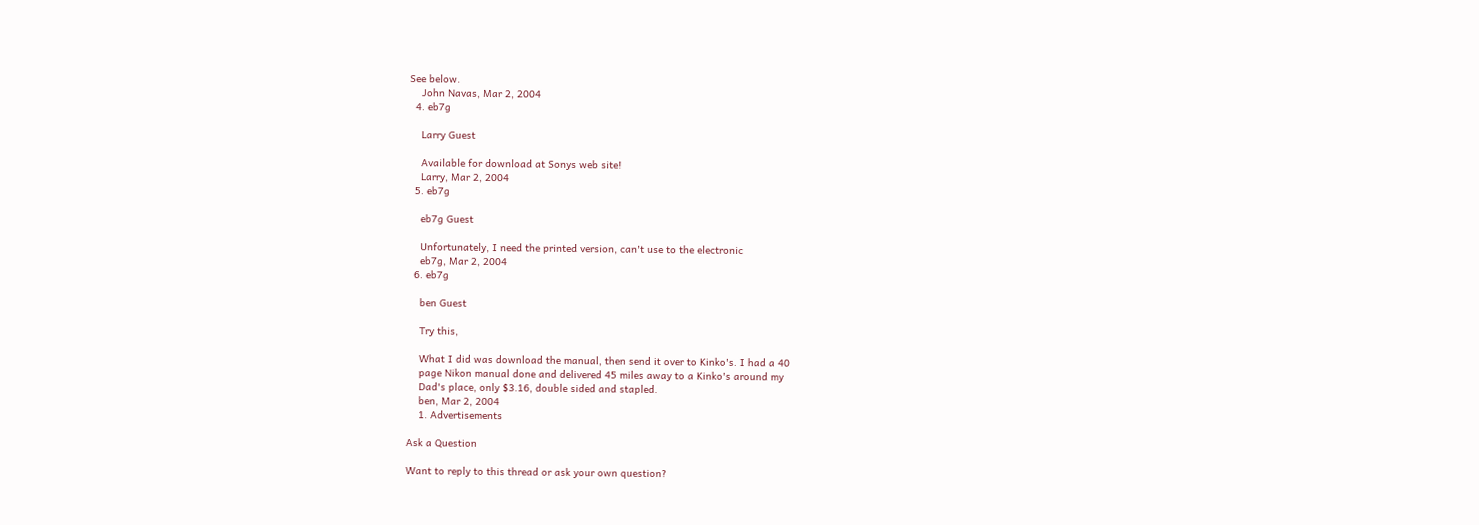See below.
    John Navas, Mar 2, 2004
  4. eb7g

    Larry Guest

    Available for download at Sonys web site!
    Larry, Mar 2, 2004
  5. eb7g

    eb7g Guest

    Unfortunately, I need the printed version, can't use to the electronic
    eb7g, Mar 2, 2004
  6. eb7g

    ben Guest

    Try this,

    What I did was download the manual, then send it over to Kinko's. I had a 40
    page Nikon manual done and delivered 45 miles away to a Kinko's around my
    Dad's place, only $3.16, double sided and stapled.
    ben, Mar 2, 2004
    1. Advertisements

Ask a Question

Want to reply to this thread or ask your own question?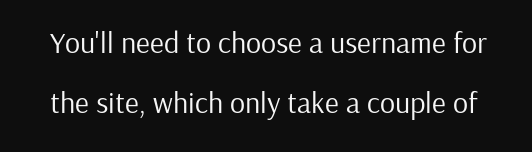You'll need to choose a username for the site, which only take a couple of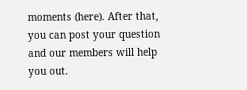moments (here). After that, you can post your question and our members will help you out.